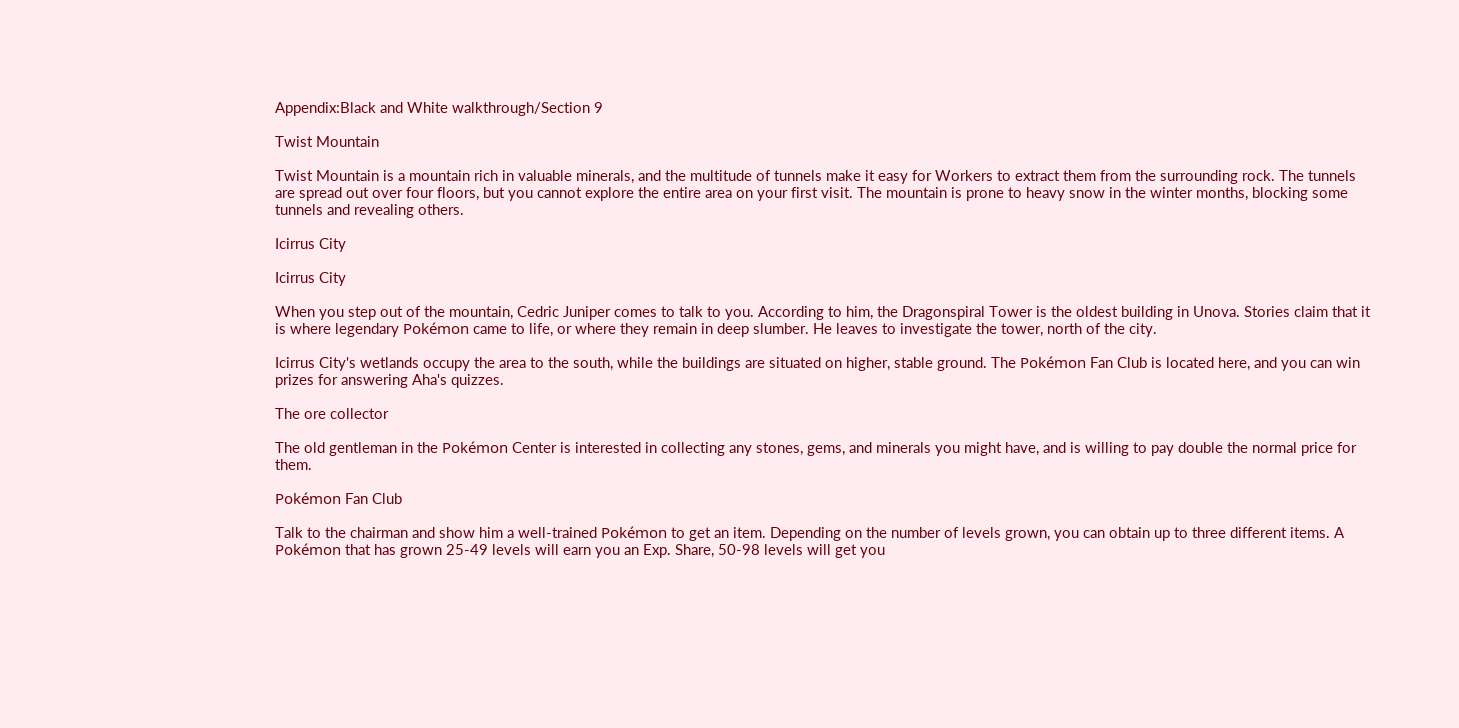Appendix:Black and White walkthrough/Section 9

Twist Mountain

Twist Mountain is a mountain rich in valuable minerals, and the multitude of tunnels make it easy for Workers to extract them from the surrounding rock. The tunnels are spread out over four floors, but you cannot explore the entire area on your first visit. The mountain is prone to heavy snow in the winter months, blocking some tunnels and revealing others.

Icirrus City

Icirrus City

When you step out of the mountain, Cedric Juniper comes to talk to you. According to him, the Dragonspiral Tower is the oldest building in Unova. Stories claim that it is where legendary Pokémon came to life, or where they remain in deep slumber. He leaves to investigate the tower, north of the city.

Icirrus City's wetlands occupy the area to the south, while the buildings are situated on higher, stable ground. The Pokémon Fan Club is located here, and you can win prizes for answering Aha's quizzes.

The ore collector

The old gentleman in the Pokémon Center is interested in collecting any stones, gems, and minerals you might have, and is willing to pay double the normal price for them.

Pokémon Fan Club

Talk to the chairman and show him a well-trained Pokémon to get an item. Depending on the number of levels grown, you can obtain up to three different items. A Pokémon that has grown 25-49 levels will earn you an Exp. Share, 50-98 levels will get you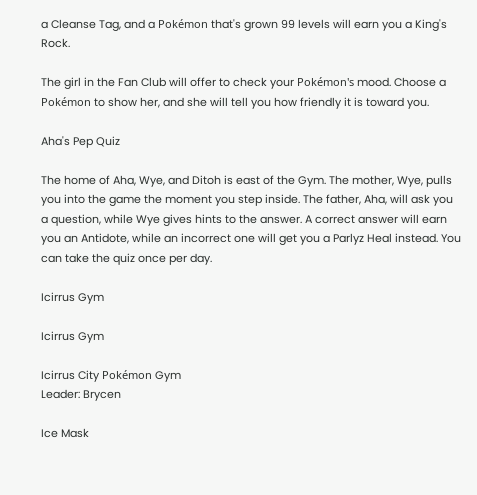a Cleanse Tag, and a Pokémon that's grown 99 levels will earn you a King's Rock.

The girl in the Fan Club will offer to check your Pokémon's mood. Choose a Pokémon to show her, and she will tell you how friendly it is toward you.

Aha's Pep Quiz

The home of Aha, Wye, and Ditoh is east of the Gym. The mother, Wye, pulls you into the game the moment you step inside. The father, Aha, will ask you a question, while Wye gives hints to the answer. A correct answer will earn you an Antidote, while an incorrect one will get you a Parlyz Heal instead. You can take the quiz once per day.

Icirrus Gym

Icirrus Gym

Icirrus City Pokémon Gym
Leader: Brycen

Ice Mask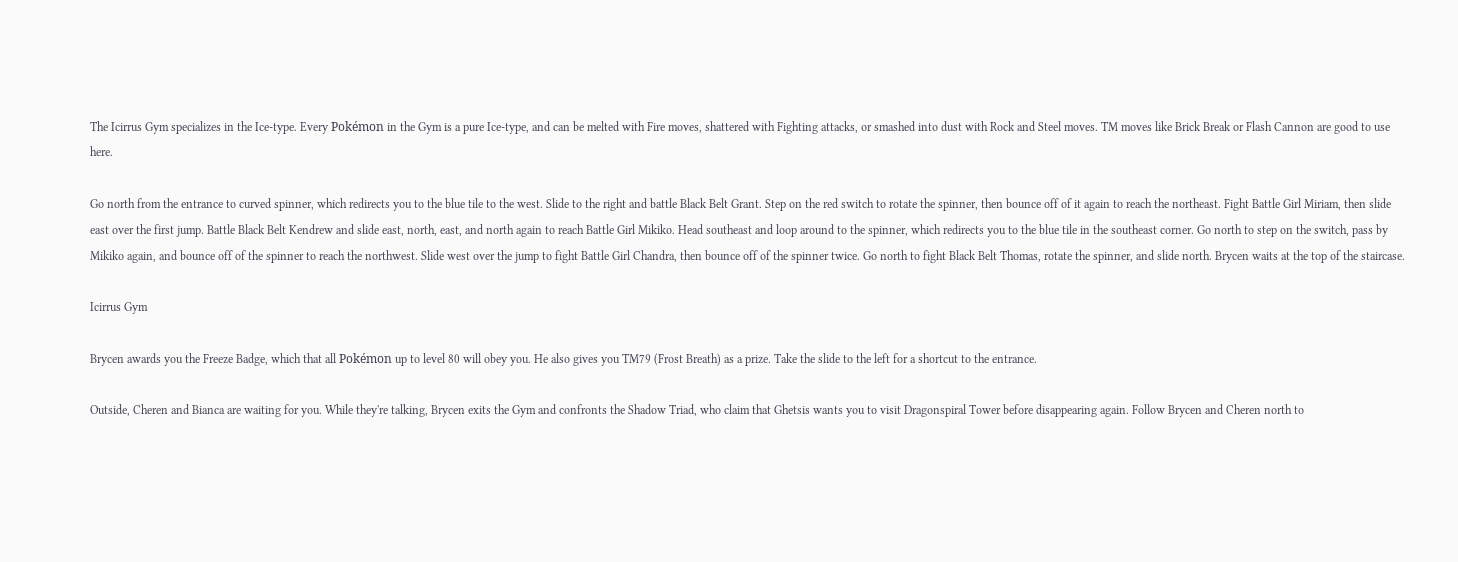The Icirrus Gym specializes in the Ice-type. Every Pokémon in the Gym is a pure Ice-type, and can be melted with Fire moves, shattered with Fighting attacks, or smashed into dust with Rock and Steel moves. TM moves like Brick Break or Flash Cannon are good to use here.

Go north from the entrance to curved spinner, which redirects you to the blue tile to the west. Slide to the right and battle Black Belt Grant. Step on the red switch to rotate the spinner, then bounce off of it again to reach the northeast. Fight Battle Girl Miriam, then slide east over the first jump. Battle Black Belt Kendrew and slide east, north, east, and north again to reach Battle Girl Mikiko. Head southeast and loop around to the spinner, which redirects you to the blue tile in the southeast corner. Go north to step on the switch, pass by Mikiko again, and bounce off of the spinner to reach the northwest. Slide west over the jump to fight Battle Girl Chandra, then bounce off of the spinner twice. Go north to fight Black Belt Thomas, rotate the spinner, and slide north. Brycen waits at the top of the staircase.

Icirrus Gym

Brycen awards you the Freeze Badge, which that all Pokémon up to level 80 will obey you. He also gives you TM79 (Frost Breath) as a prize. Take the slide to the left for a shortcut to the entrance.

Outside, Cheren and Bianca are waiting for you. While they're talking, Brycen exits the Gym and confronts the Shadow Triad, who claim that Ghetsis wants you to visit Dragonspiral Tower before disappearing again. Follow Brycen and Cheren north to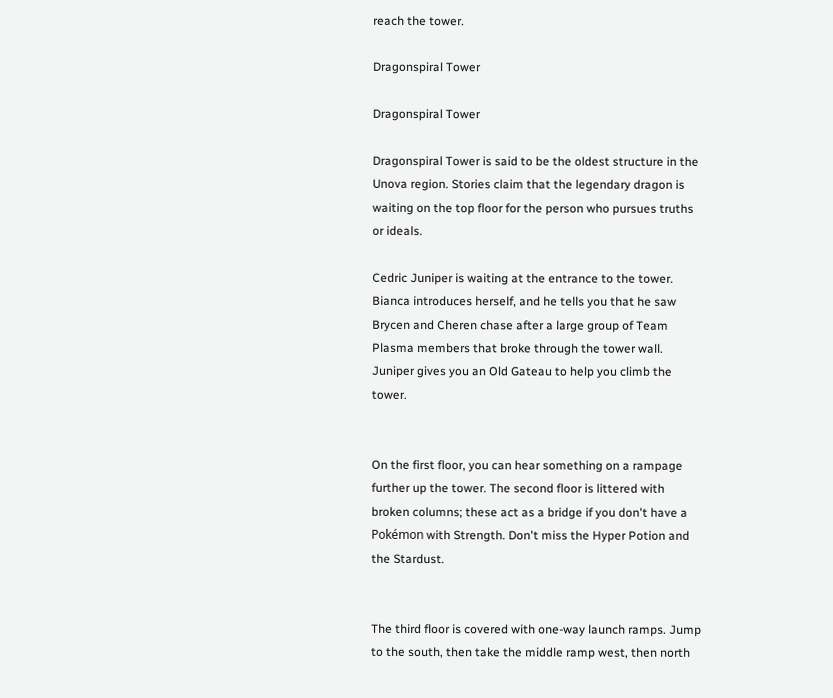reach the tower.

Dragonspiral Tower

Dragonspiral Tower

Dragonspiral Tower is said to be the oldest structure in the Unova region. Stories claim that the legendary dragon is waiting on the top floor for the person who pursues truths or ideals.

Cedric Juniper is waiting at the entrance to the tower. Bianca introduces herself, and he tells you that he saw Brycen and Cheren chase after a large group of Team Plasma members that broke through the tower wall. Juniper gives you an Old Gateau to help you climb the tower.


On the first floor, you can hear something on a rampage further up the tower. The second floor is littered with broken columns; these act as a bridge if you don't have a Pokémon with Strength. Don't miss the Hyper Potion and the Stardust.


The third floor is covered with one-way launch ramps. Jump to the south, then take the middle ramp west, then north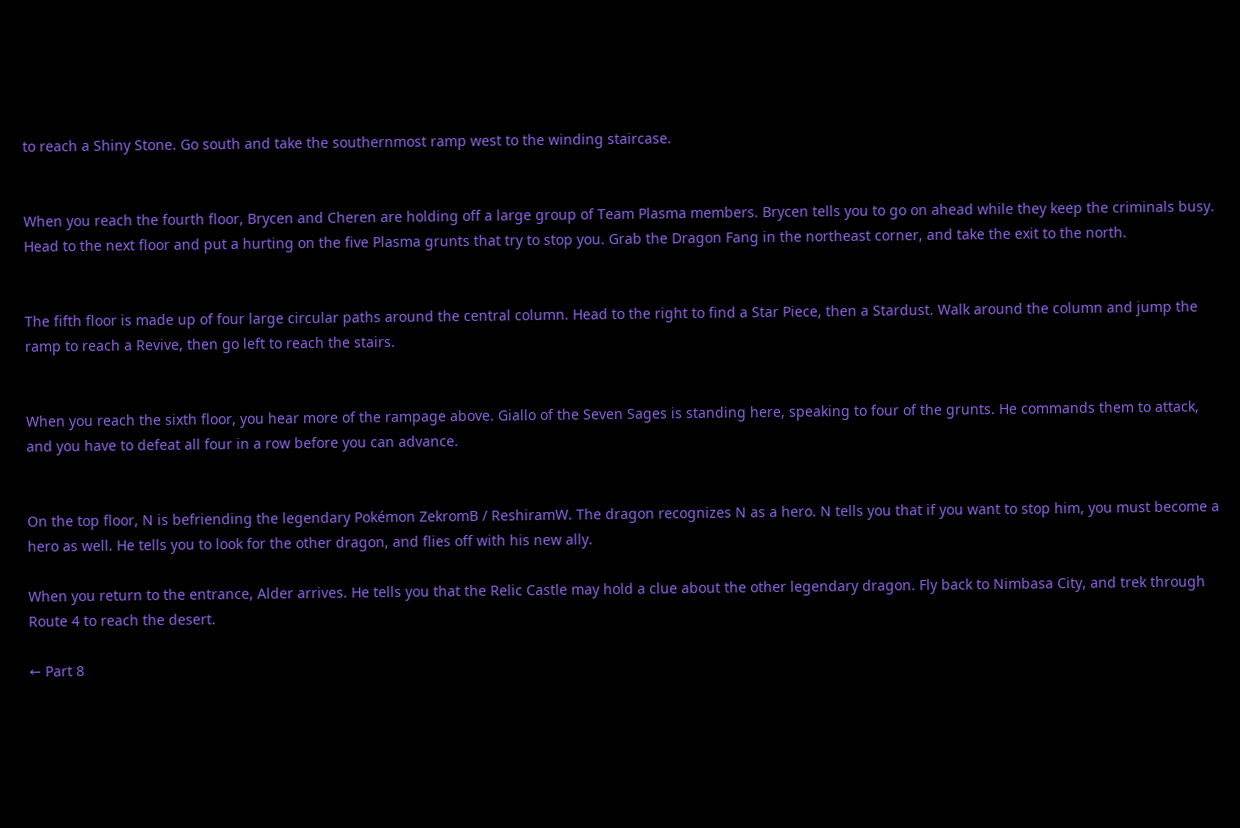to reach a Shiny Stone. Go south and take the southernmost ramp west to the winding staircase.


When you reach the fourth floor, Brycen and Cheren are holding off a large group of Team Plasma members. Brycen tells you to go on ahead while they keep the criminals busy. Head to the next floor and put a hurting on the five Plasma grunts that try to stop you. Grab the Dragon Fang in the northeast corner, and take the exit to the north.


The fifth floor is made up of four large circular paths around the central column. Head to the right to find a Star Piece, then a Stardust. Walk around the column and jump the ramp to reach a Revive, then go left to reach the stairs.


When you reach the sixth floor, you hear more of the rampage above. Giallo of the Seven Sages is standing here, speaking to four of the grunts. He commands them to attack, and you have to defeat all four in a row before you can advance.


On the top floor, N is befriending the legendary Pokémon ZekromB / ReshiramW. The dragon recognizes N as a hero. N tells you that if you want to stop him, you must become a hero as well. He tells you to look for the other dragon, and flies off with his new ally.

When you return to the entrance, Alder arrives. He tells you that the Relic Castle may hold a clue about the other legendary dragon. Fly back to Nimbasa City, and trek through Route 4 to reach the desert.

← Part 8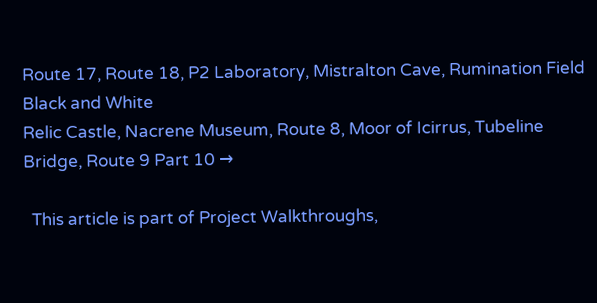Route 17, Route 18, P2 Laboratory, Mistralton Cave, Rumination Field
Black and White
Relic Castle, Nacrene Museum, Route 8, Moor of Icirrus, Tubeline Bridge, Route 9 Part 10 →

  This article is part of Project Walkthroughs,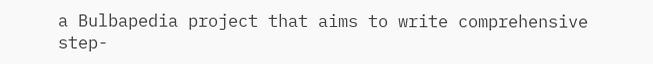a Bulbapedia project that aims to write comprehensive step-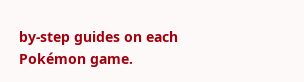by-step guides on each Pokémon game.